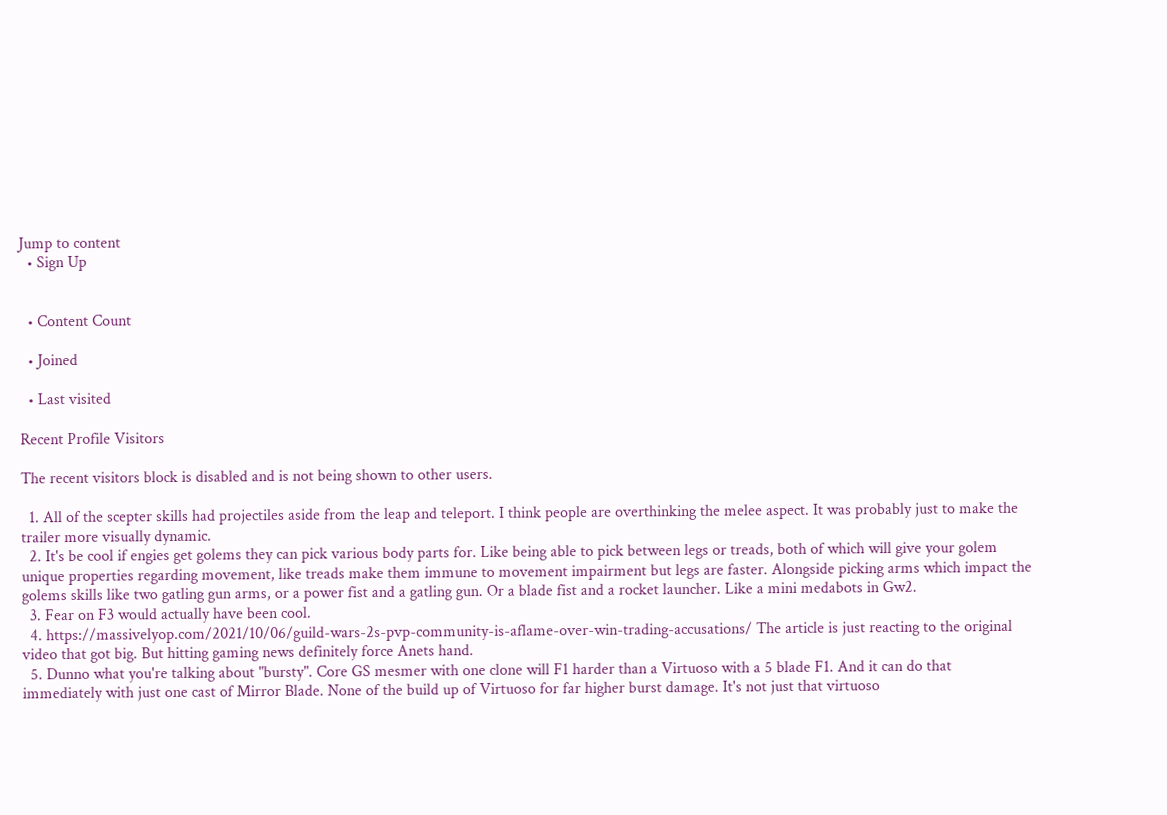Jump to content
  • Sign Up


  • Content Count

  • Joined

  • Last visited

Recent Profile Visitors

The recent visitors block is disabled and is not being shown to other users.

  1. All of the scepter skills had projectiles aside from the leap and teleport. I think people are overthinking the melee aspect. It was probably just to make the trailer more visually dynamic.
  2. It's be cool if engies get golems they can pick various body parts for. Like being able to pick between legs or treads, both of which will give your golem unique properties regarding movement, like treads make them immune to movement impairment but legs are faster. Alongside picking arms which impact the golems skills like two gatling gun arms, or a power fist and a gatling gun. Or a blade fist and a rocket launcher. Like a mini medabots in Gw2.
  3. Fear on F3 would actually have been cool.
  4. https://massivelyop.com/2021/10/06/guild-wars-2s-pvp-community-is-aflame-over-win-trading-accusations/ The article is just reacting to the original video that got big. But hitting gaming news definitely force Anets hand.
  5. Dunno what you're talking about "bursty". Core GS mesmer with one clone will F1 harder than a Virtuoso with a 5 blade F1. And it can do that immediately with just one cast of Mirror Blade. None of the build up of Virtuoso for far higher burst damage. It's not just that virtuoso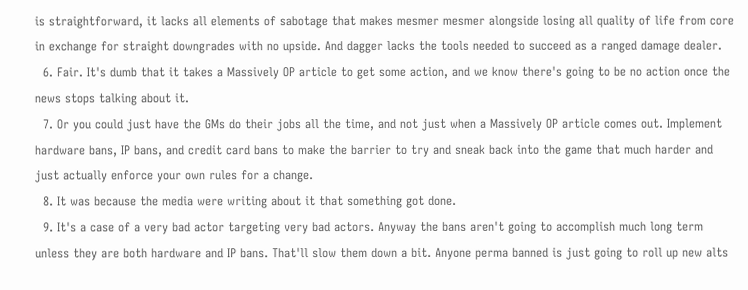is straightforward, it lacks all elements of sabotage that makes mesmer mesmer alongside losing all quality of life from core in exchange for straight downgrades with no upside. And dagger lacks the tools needed to succeed as a ranged damage dealer.
  6. Fair. It's dumb that it takes a Massively OP article to get some action, and we know there's going to be no action once the news stops talking about it.
  7. Or you could just have the GMs do their jobs all the time, and not just when a Massively OP article comes out. Implement hardware bans, IP bans, and credit card bans to make the barrier to try and sneak back into the game that much harder and just actually enforce your own rules for a change.
  8. It was because the media were writing about it that something got done.
  9. It's a case of a very bad actor targeting very bad actors. Anyway the bans aren't going to accomplish much long term unless they are both hardware and IP bans. That'll slow them down a bit. Anyone perma banned is just going to roll up new alts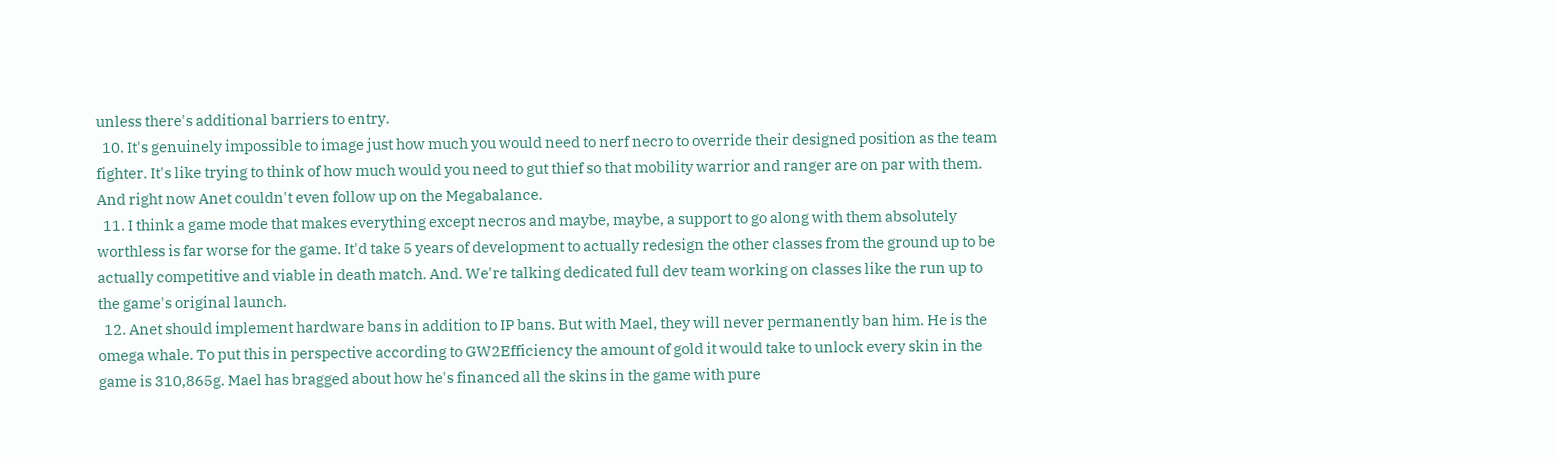unless there's additional barriers to entry.
  10. It's genuinely impossible to image just how much you would need to nerf necro to override their designed position as the team fighter. It's like trying to think of how much would you need to gut thief so that mobility warrior and ranger are on par with them. And right now Anet couldn't even follow up on the Megabalance.
  11. I think a game mode that makes everything except necros and maybe, maybe, a support to go along with them absolutely worthless is far worse for the game. It'd take 5 years of development to actually redesign the other classes from the ground up to be actually competitive and viable in death match. And. We're talking dedicated full dev team working on classes like the run up to the game's original launch.
  12. Anet should implement hardware bans in addition to IP bans. But with Mael, they will never permanently ban him. He is the omega whale. To put this in perspective according to GW2Efficiency the amount of gold it would take to unlock every skin in the game is 310,865g. Mael has bragged about how he's financed all the skins in the game with pure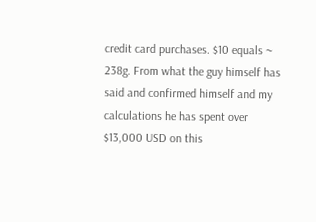credit card purchases. $10 equals ~ 238g. From what the guy himself has said and confirmed himself and my calculations he has spent over $13,000 USD on this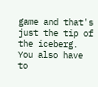game and that's just the tip of the iceberg. You also have to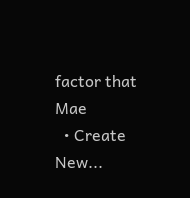factor that Mae
  • Create New...